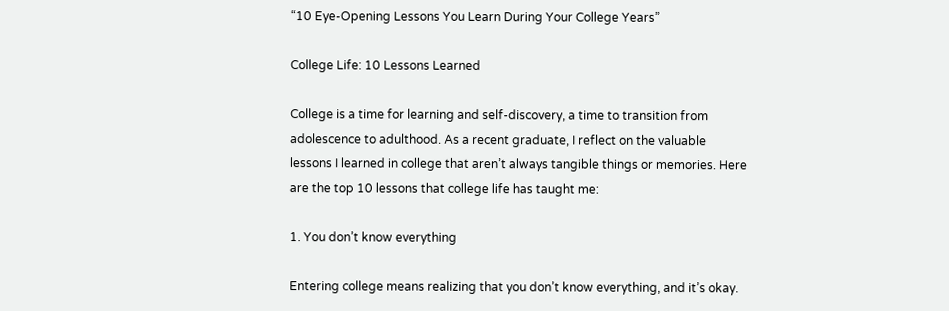“10 Eye-Opening Lessons You Learn During Your College Years”

College Life: 10 Lessons Learned

College is a time for learning and self-discovery, a time to transition from adolescence to adulthood. As a recent graduate, I reflect on the valuable lessons I learned in college that aren’t always tangible things or memories. Here are the top 10 lessons that college life has taught me:

1. You don’t know everything

Entering college means realizing that you don’t know everything, and it’s okay.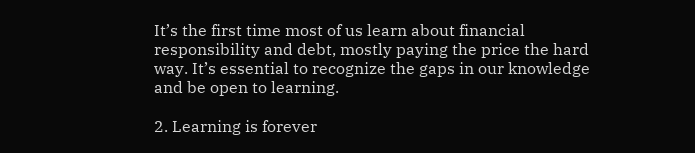It’s the first time most of us learn about financial responsibility and debt, mostly paying the price the hard way. It’s essential to recognize the gaps in our knowledge and be open to learning.

2. Learning is forever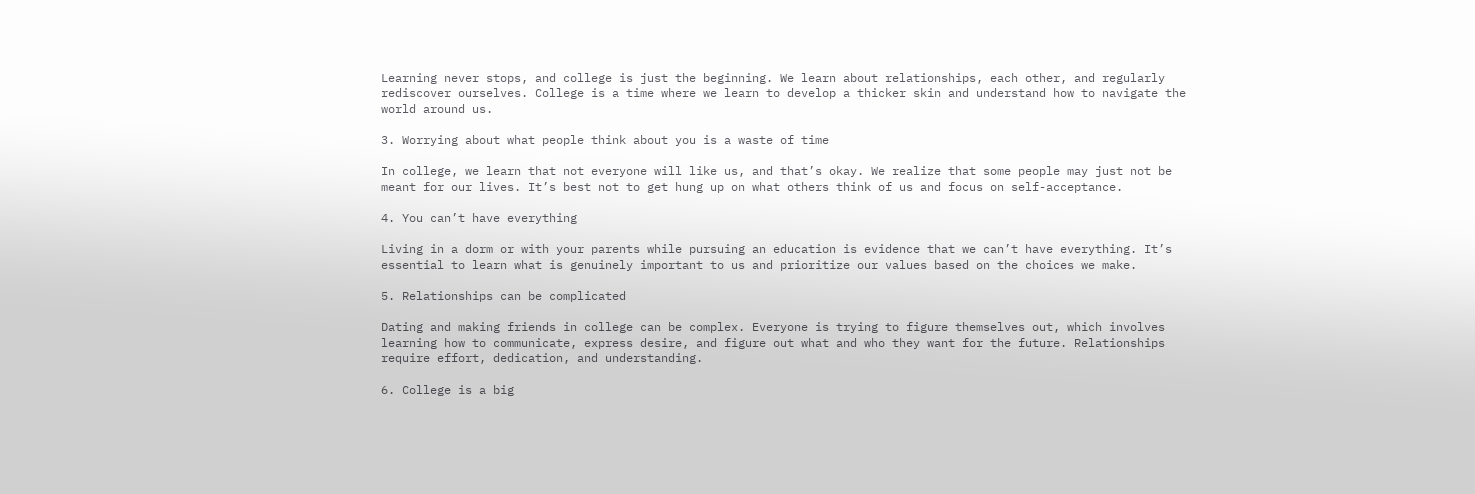Learning never stops, and college is just the beginning. We learn about relationships, each other, and regularly rediscover ourselves. College is a time where we learn to develop a thicker skin and understand how to navigate the world around us.

3. Worrying about what people think about you is a waste of time

In college, we learn that not everyone will like us, and that’s okay. We realize that some people may just not be meant for our lives. It’s best not to get hung up on what others think of us and focus on self-acceptance.

4. You can’t have everything

Living in a dorm or with your parents while pursuing an education is evidence that we can’t have everything. It’s essential to learn what is genuinely important to us and prioritize our values based on the choices we make.

5. Relationships can be complicated

Dating and making friends in college can be complex. Everyone is trying to figure themselves out, which involves learning how to communicate, express desire, and figure out what and who they want for the future. Relationships require effort, dedication, and understanding.

6. College is a big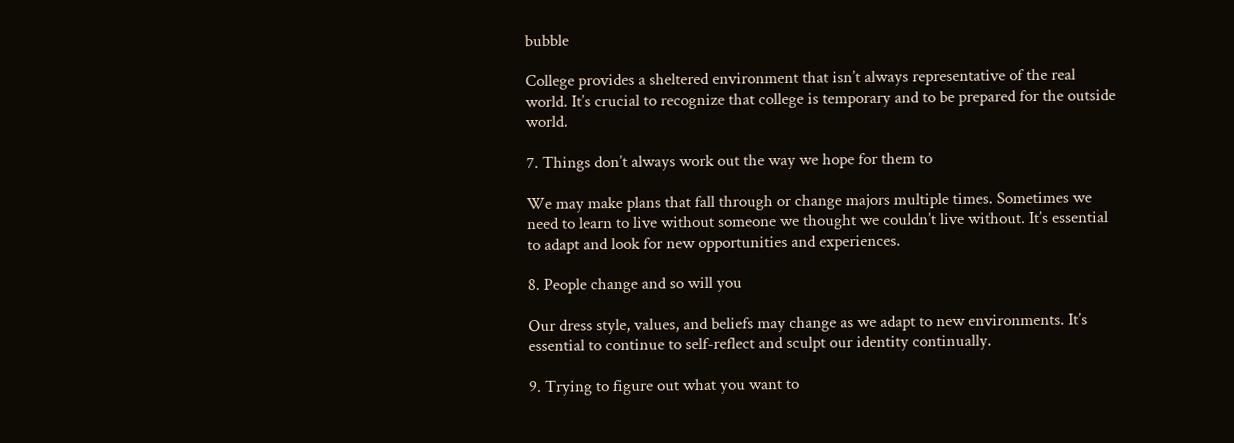bubble

College provides a sheltered environment that isn’t always representative of the real world. It’s crucial to recognize that college is temporary and to be prepared for the outside world.

7. Things don’t always work out the way we hope for them to

We may make plans that fall through or change majors multiple times. Sometimes we need to learn to live without someone we thought we couldn’t live without. It’s essential to adapt and look for new opportunities and experiences.

8. People change and so will you

Our dress style, values, and beliefs may change as we adapt to new environments. It’s essential to continue to self-reflect and sculpt our identity continually.

9. Trying to figure out what you want to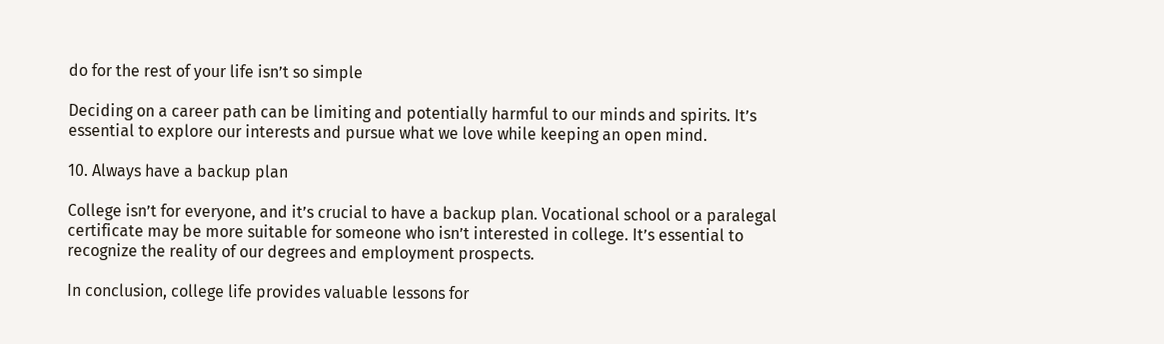do for the rest of your life isn’t so simple

Deciding on a career path can be limiting and potentially harmful to our minds and spirits. It’s essential to explore our interests and pursue what we love while keeping an open mind.

10. Always have a backup plan

College isn’t for everyone, and it’s crucial to have a backup plan. Vocational school or a paralegal certificate may be more suitable for someone who isn’t interested in college. It’s essential to recognize the reality of our degrees and employment prospects.

In conclusion, college life provides valuable lessons for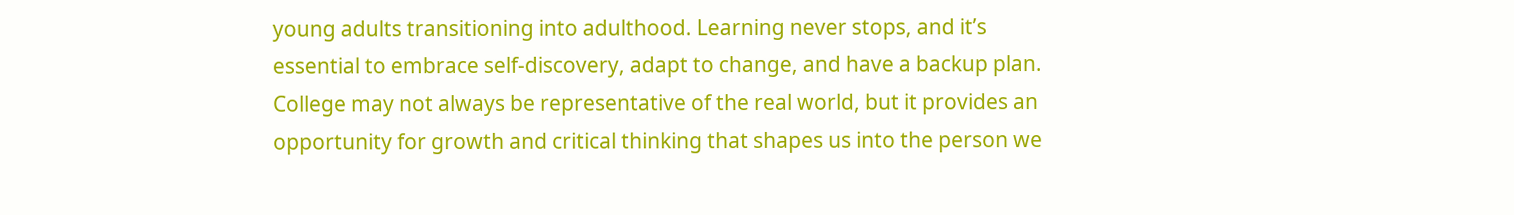young adults transitioning into adulthood. Learning never stops, and it’s essential to embrace self-discovery, adapt to change, and have a backup plan. College may not always be representative of the real world, but it provides an opportunity for growth and critical thinking that shapes us into the person we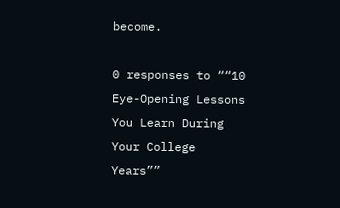become.

0 responses to ““10 Eye-Opening Lessons You Learn During Your College Years””